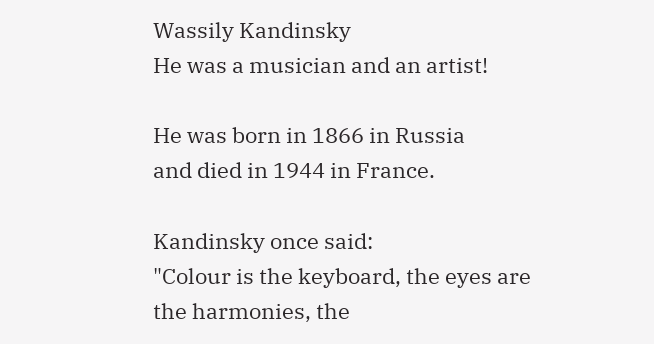Wassily Kandinsky
He was a musician and an artist!

He was born in 1866 in Russia
and died in 1944 in France.

Kandinsky once said:
"Colour is the keyboard, the eyes are the harmonies, the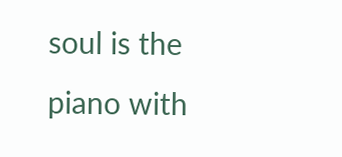soul is the piano with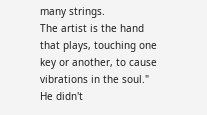many strings.
The artist is the hand that plays, touching one key or another, to cause vibrations in the soul."
He didn't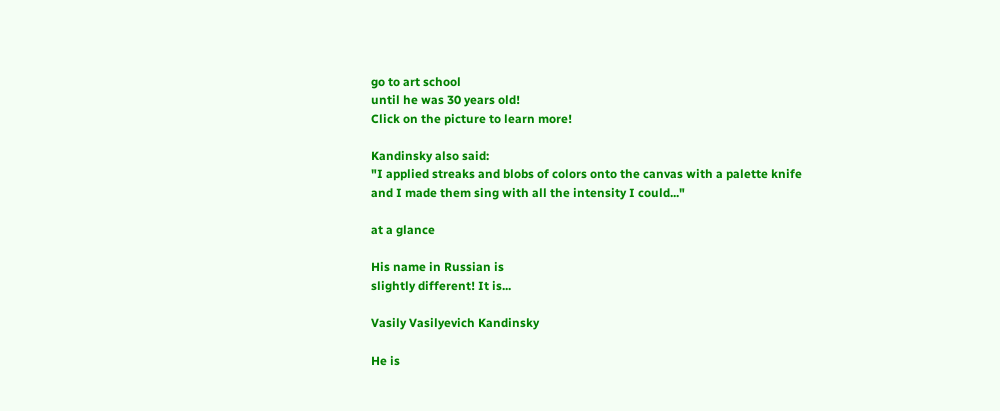go to art school
until he was 30 years old!
Click on the picture to learn more!

Kandinsky also said:
"I applied streaks and blobs of colors onto the canvas with a palette knife
and I made them sing with all the intensity I could..."

at a glance

His name in Russian is
slightly different! It is...

Vasily Vasilyevich Kandinsky

He is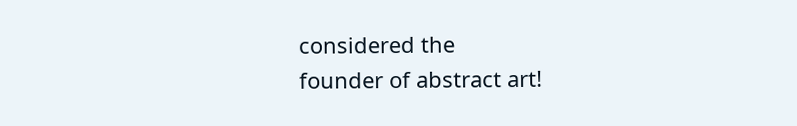considered the
founder of abstract art!